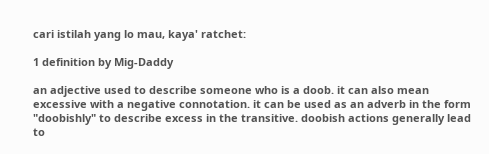cari istilah yang lo mau, kaya' ratchet:

1 definition by Mig-Daddy

an adjective used to describe someone who is a doob. it can also mean excessive with a negative connotation. it can be used as an adverb in the form "doobishly" to describe excess in the transitive. doobish actions generally lead to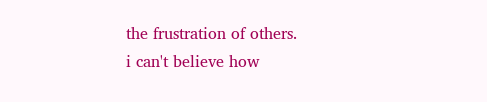the frustration of others.
i can't believe how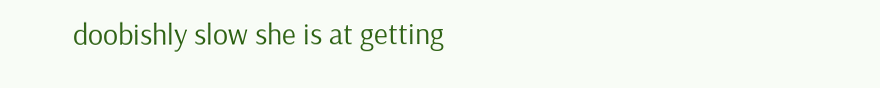doobishly slow she is at getting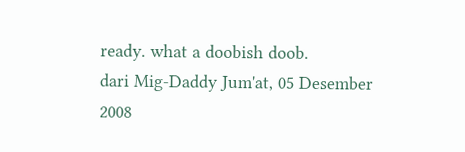ready. what a doobish doob.
dari Mig-Daddy Jum'at, 05 Desember 2008